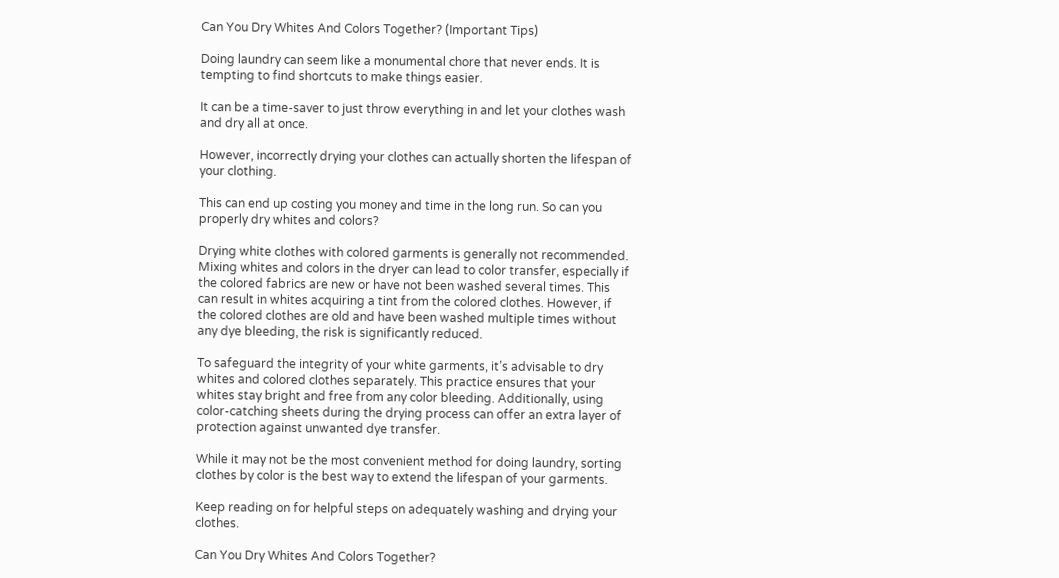Can You Dry Whites And Colors Together? (Important Tips)

Doing laundry can seem like a monumental chore that never ends. It is tempting to find shortcuts to make things easier.

It can be a time-saver to just throw everything in and let your clothes wash and dry all at once.

However, incorrectly drying your clothes can actually shorten the lifespan of your clothing.

This can end up costing you money and time in the long run. So can you properly dry whites and colors?

Drying white clothes with colored garments is generally not recommended. Mixing whites and colors in the dryer can lead to color transfer, especially if the colored fabrics are new or have not been washed several times. This can result in whites acquiring a tint from the colored clothes. However, if the colored clothes are old and have been washed multiple times without any dye bleeding, the risk is significantly reduced.

To safeguard the integrity of your white garments, it’s advisable to dry whites and colored clothes separately. This practice ensures that your whites stay bright and free from any color bleeding. Additionally, using color-catching sheets during the drying process can offer an extra layer of protection against unwanted dye transfer.

While it may not be the most convenient method for doing laundry, sorting clothes by color is the best way to extend the lifespan of your garments.

Keep reading on for helpful steps on adequately washing and drying your clothes.

Can You Dry Whites And Colors Together?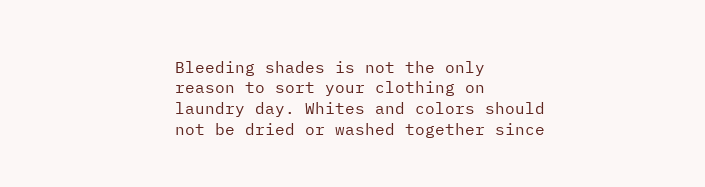Bleeding shades is not the only reason to sort your clothing on laundry day. Whites and colors should not be dried or washed together since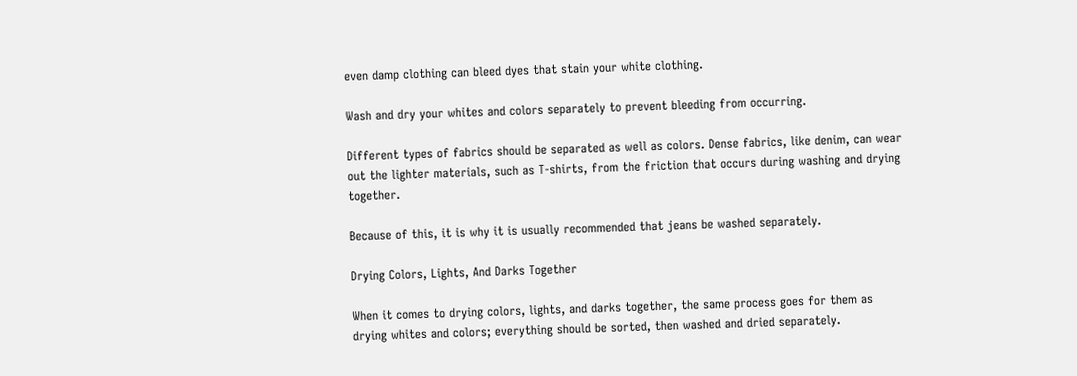even damp clothing can bleed dyes that stain your white clothing.

Wash and dry your whites and colors separately to prevent bleeding from occurring.

Different types of fabrics should be separated as well as colors. Dense fabrics, like denim, can wear out the lighter materials, such as T-shirts, from the friction that occurs during washing and drying together.

Because of this, it is why it is usually recommended that jeans be washed separately.

Drying Colors, Lights, And Darks Together

When it comes to drying colors, lights, and darks together, the same process goes for them as drying whites and colors; everything should be sorted, then washed and dried separately.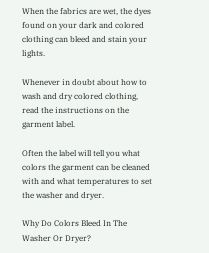When the fabrics are wet, the dyes found on your dark and colored clothing can bleed and stain your lights.

Whenever in doubt about how to wash and dry colored clothing, read the instructions on the garment label.

Often the label will tell you what colors the garment can be cleaned with and what temperatures to set the washer and dryer.

Why Do Colors Bleed In The Washer Or Dryer?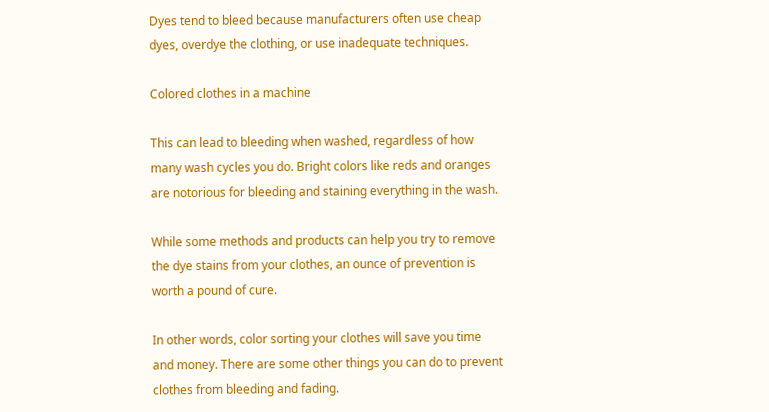Dyes tend to bleed because manufacturers often use cheap dyes, overdye the clothing, or use inadequate techniques.

Colored clothes in a machine

This can lead to bleeding when washed, regardless of how many wash cycles you do. Bright colors like reds and oranges are notorious for bleeding and staining everything in the wash.

While some methods and products can help you try to remove the dye stains from your clothes, an ounce of prevention is worth a pound of cure.

In other words, color sorting your clothes will save you time and money. There are some other things you can do to prevent clothes from bleeding and fading.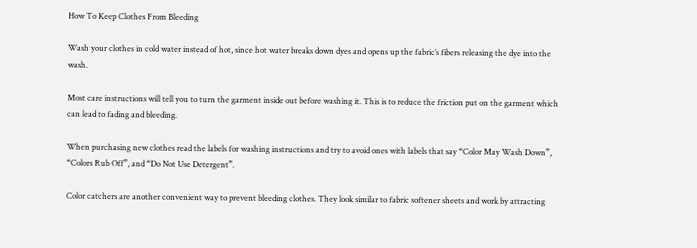How To Keep Clothes From Bleeding

Wash your clothes in cold water instead of hot, since hot water breaks down dyes and opens up the fabric’s fibers releasing the dye into the wash.

Most care instructions will tell you to turn the garment inside out before washing it. This is to reduce the friction put on the garment which can lead to fading and bleeding.

When purchasing new clothes read the labels for washing instructions and try to avoid ones with labels that say “Color May Wash Down”, “Colors Rub Off”, and “Do Not Use Detergent”.

Color catchers are another convenient way to prevent bleeding clothes. They look similar to fabric softener sheets and work by attracting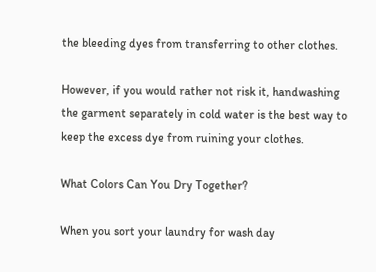the bleeding dyes from transferring to other clothes.

However, if you would rather not risk it, handwashing the garment separately in cold water is the best way to keep the excess dye from ruining your clothes.

What Colors Can You Dry Together?

When you sort your laundry for wash day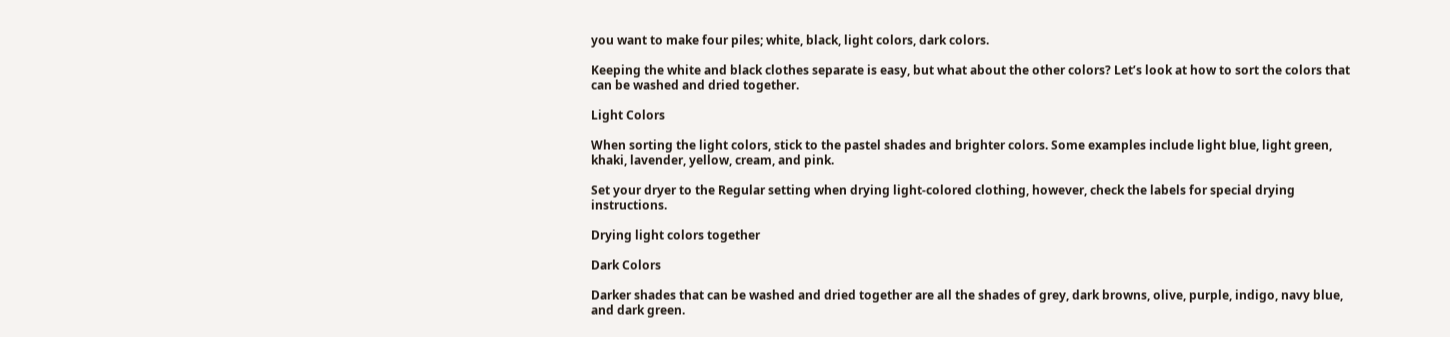you want to make four piles; white, black, light colors, dark colors.

Keeping the white and black clothes separate is easy, but what about the other colors? Let’s look at how to sort the colors that can be washed and dried together.

Light Colors

When sorting the light colors, stick to the pastel shades and brighter colors. Some examples include light blue, light green, khaki, lavender, yellow, cream, and pink.

Set your dryer to the Regular setting when drying light-colored clothing, however, check the labels for special drying instructions.

Drying light colors together

Dark Colors

Darker shades that can be washed and dried together are all the shades of grey, dark browns, olive, purple, indigo, navy blue, and dark green.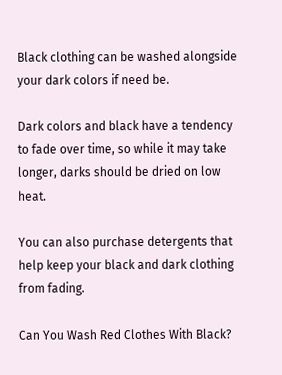Black clothing can be washed alongside your dark colors if need be.

Dark colors and black have a tendency to fade over time, so while it may take longer, darks should be dried on low heat.

You can also purchase detergents that help keep your black and dark clothing from fading.

Can You Wash Red Clothes With Black?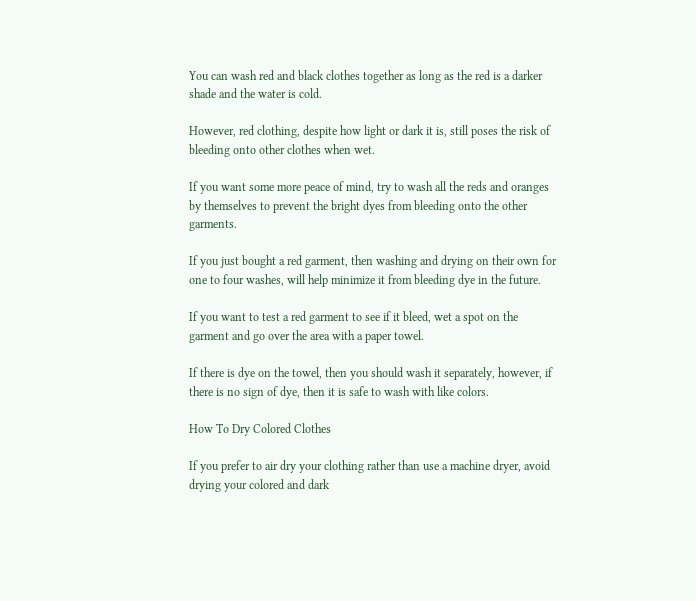You can wash red and black clothes together as long as the red is a darker shade and the water is cold.

However, red clothing, despite how light or dark it is, still poses the risk of bleeding onto other clothes when wet.

If you want some more peace of mind, try to wash all the reds and oranges by themselves to prevent the bright dyes from bleeding onto the other garments.

If you just bought a red garment, then washing and drying on their own for one to four washes, will help minimize it from bleeding dye in the future.

If you want to test a red garment to see if it bleed, wet a spot on the garment and go over the area with a paper towel.

If there is dye on the towel, then you should wash it separately, however, if there is no sign of dye, then it is safe to wash with like colors.

How To Dry Colored Clothes

If you prefer to air dry your clothing rather than use a machine dryer, avoid drying your colored and dark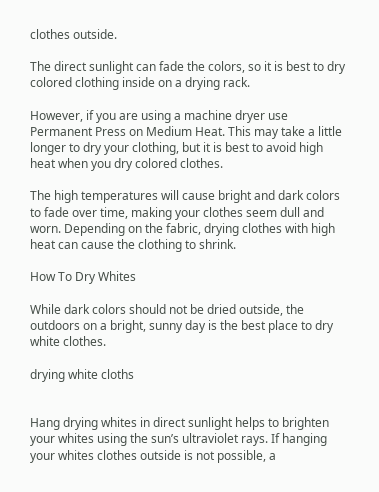clothes outside.

The direct sunlight can fade the colors, so it is best to dry colored clothing inside on a drying rack.

However, if you are using a machine dryer use Permanent Press on Medium Heat. This may take a little longer to dry your clothing, but it is best to avoid high heat when you dry colored clothes.

The high temperatures will cause bright and dark colors to fade over time, making your clothes seem dull and worn. Depending on the fabric, drying clothes with high heat can cause the clothing to shrink.

How To Dry Whites

While dark colors should not be dried outside, the outdoors on a bright, sunny day is the best place to dry white clothes.

drying white cloths


Hang drying whites in direct sunlight helps to brighten your whites using the sun’s ultraviolet rays. If hanging your whites clothes outside is not possible, a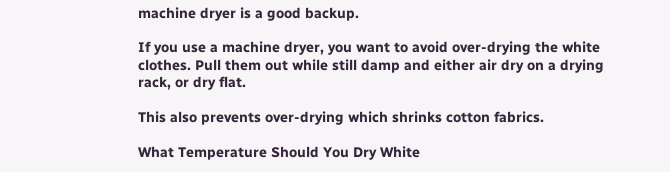machine dryer is a good backup.

If you use a machine dryer, you want to avoid over-drying the white clothes. Pull them out while still damp and either air dry on a drying rack, or dry flat.

This also prevents over-drying which shrinks cotton fabrics.

What Temperature Should You Dry White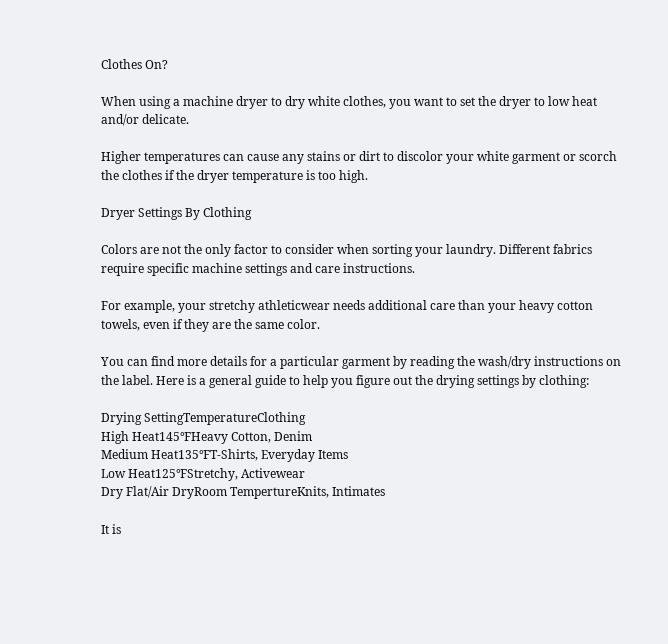Clothes On?

When using a machine dryer to dry white clothes, you want to set the dryer to low heat and/or delicate.

Higher temperatures can cause any stains or dirt to discolor your white garment or scorch the clothes if the dryer temperature is too high.

Dryer Settings By Clothing

Colors are not the only factor to consider when sorting your laundry. Different fabrics require specific machine settings and care instructions.

For example, your stretchy athleticwear needs additional care than your heavy cotton towels, even if they are the same color.

You can find more details for a particular garment by reading the wash/dry instructions on the label. Here is a general guide to help you figure out the drying settings by clothing:

Drying SettingTemperatureClothing
High Heat145℉Heavy Cotton, Denim
Medium Heat135℉T-Shirts, Everyday Items
Low Heat125℉Stretchy, Activewear
Dry Flat/Air DryRoom TempertureKnits, Intimates

It is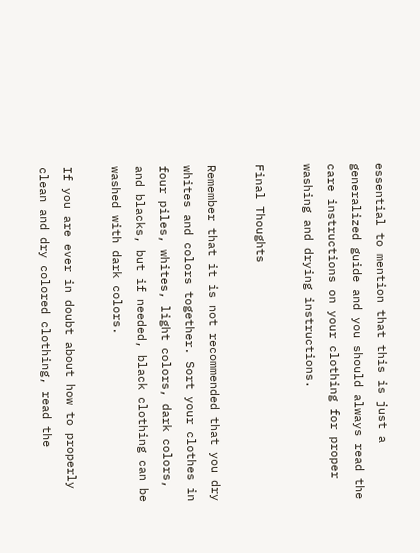essential to mention that this is just a generalized guide and you should always read the care instructions on your clothing for proper washing and drying instructions.

Final Thoughts

Remember that it is not recommended that you dry whites and colors together. Sort your clothes in four piles, whites, light colors, dark colors, and blacks, but if needed, black clothing can be washed with dark colors.

If you are ever in doubt about how to properly clean and dry colored clothing, read the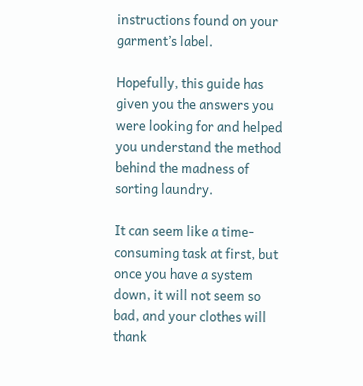instructions found on your garment’s label.

Hopefully, this guide has given you the answers you were looking for and helped you understand the method behind the madness of sorting laundry.

It can seem like a time-consuming task at first, but once you have a system down, it will not seem so bad, and your clothes will thank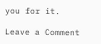you for it.

Leave a Comment